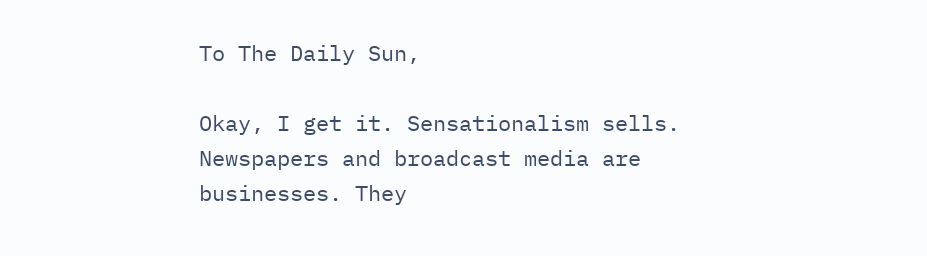To The Daily Sun,

Okay, I get it. Sensationalism sells. Newspapers and broadcast media are businesses. They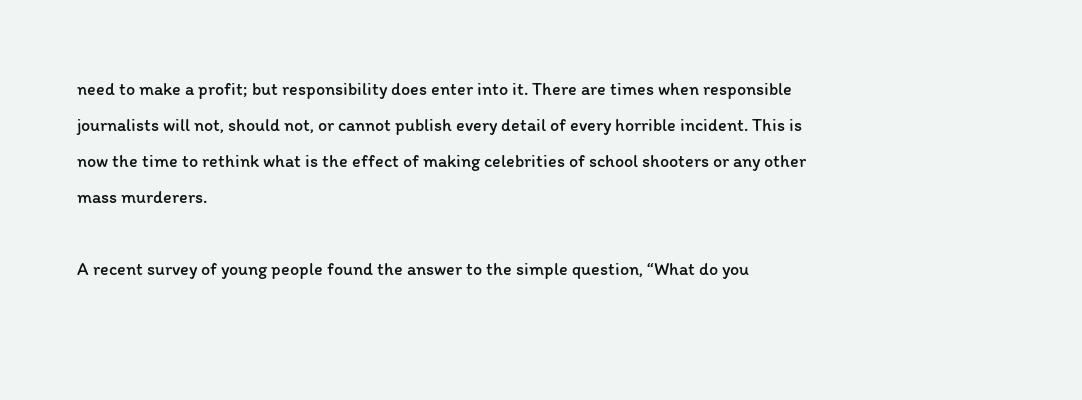need to make a profit; but responsibility does enter into it. There are times when responsible journalists will not, should not, or cannot publish every detail of every horrible incident. This is now the time to rethink what is the effect of making celebrities of school shooters or any other mass murderers.

A recent survey of young people found the answer to the simple question, “What do you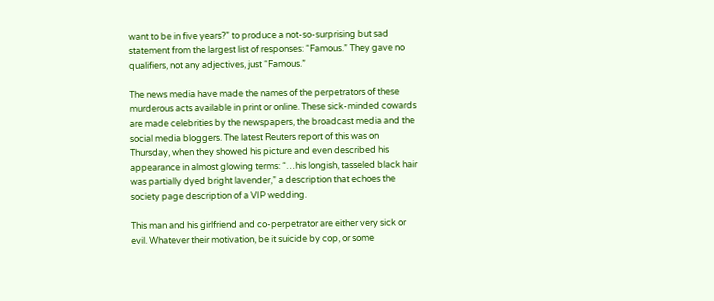want to be in five years?” to produce a not-so-surprising but sad statement from the largest list of responses: “Famous.” They gave no qualifiers, not any adjectives, just “Famous.”

The news media have made the names of the perpetrators of these murderous acts available in print or online. These sick-minded cowards are made celebrities by the newspapers, the broadcast media and the social media bloggers. The latest Reuters report of this was on Thursday, when they showed his picture and even described his appearance in almost glowing terms: “…his longish, tasseled black hair was partially dyed bright lavender,” a description that echoes the society page description of a VIP wedding.

This man and his girlfriend and co-perpetrator are either very sick or evil. Whatever their motivation, be it suicide by cop, or some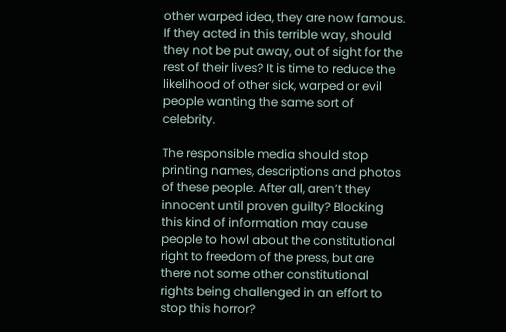other warped idea, they are now famous. If they acted in this terrible way, should they not be put away, out of sight for the rest of their lives? It is time to reduce the likelihood of other sick, warped or evil people wanting the same sort of celebrity.

The responsible media should stop printing names, descriptions and photos of these people. After all, aren’t they innocent until proven guilty? Blocking this kind of information may cause people to howl about the constitutional right to freedom of the press, but are there not some other constitutional rights being challenged in an effort to stop this horror?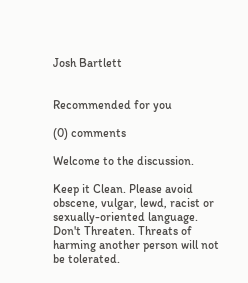Josh Bartlett


Recommended for you

(0) comments

Welcome to the discussion.

Keep it Clean. Please avoid obscene, vulgar, lewd, racist or sexually-oriented language.
Don't Threaten. Threats of harming another person will not be tolerated.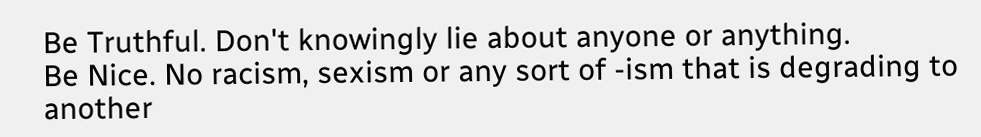Be Truthful. Don't knowingly lie about anyone or anything.
Be Nice. No racism, sexism or any sort of -ism that is degrading to another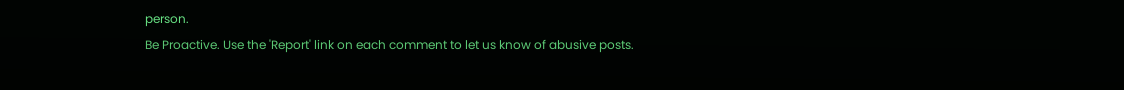person.
Be Proactive. Use the 'Report' link on each comment to let us know of abusive posts.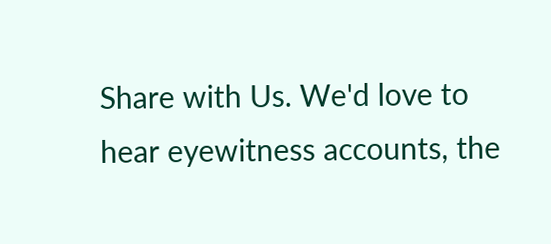Share with Us. We'd love to hear eyewitness accounts, the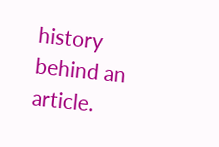history behind an article.